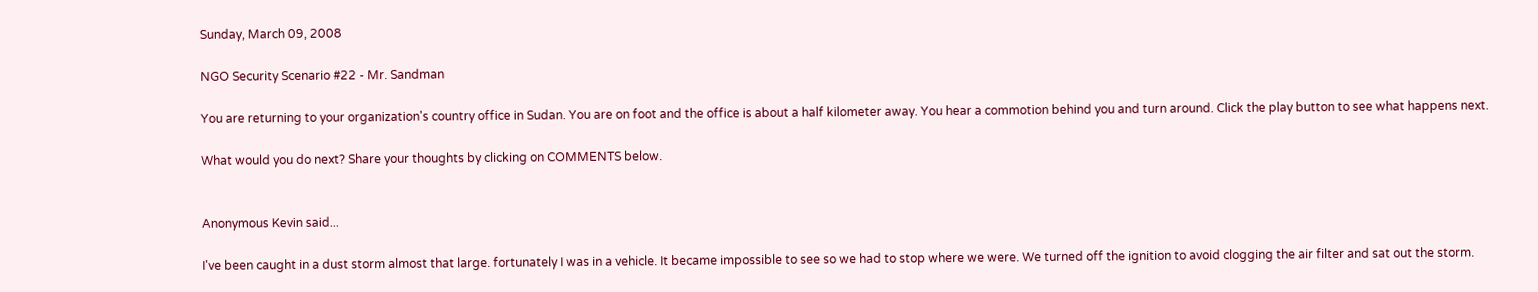Sunday, March 09, 2008

NGO Security Scenario #22 - Mr. Sandman

You are returning to your organization's country office in Sudan. You are on foot and the office is about a half kilometer away. You hear a commotion behind you and turn around. Click the play button to see what happens next.

What would you do next? Share your thoughts by clicking on COMMENTS below.


Anonymous Kevin said...

I've been caught in a dust storm almost that large. fortunately I was in a vehicle. It became impossible to see so we had to stop where we were. We turned off the ignition to avoid clogging the air filter and sat out the storm.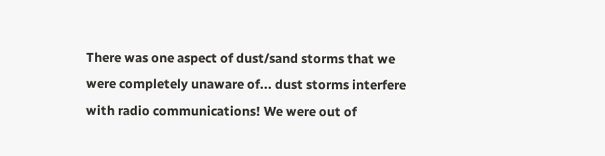There was one aspect of dust/sand storms that we were completely unaware of... dust storms interfere with radio communications! We were out of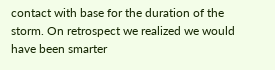contact with base for the duration of the storm. On retrospect we realized we would have been smarter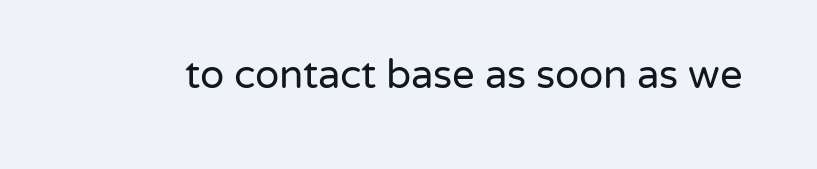to contact base as soon as we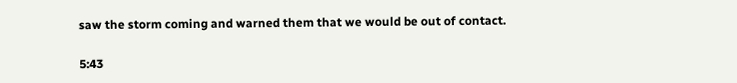saw the storm coming and warned them that we would be out of contact.

5:43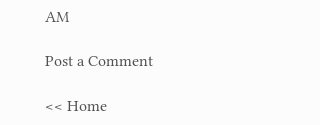AM

Post a Comment

<< Home